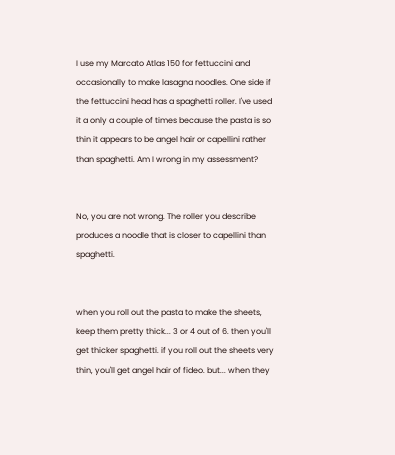I use my Marcato Atlas 150 for fettuccini and occasionally to make lasagna noodles. One side if the fettuccini head has a spaghetti roller. I've used it a only a couple of times because the pasta is so thin it appears to be angel hair or capellini rather than spaghetti. Am I wrong in my assessment?


No, you are not wrong. The roller you describe produces a noodle that is closer to capellini than spaghetti.


when you roll out the pasta to make the sheets, keep them pretty thick... 3 or 4 out of 6. then you'll get thicker spaghetti. if you roll out the sheets very thin, you'll get angel hair of fideo. but... when they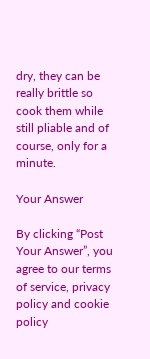dry, they can be really brittle so cook them while still pliable and of course, only for a minute.

Your Answer

By clicking “Post Your Answer”, you agree to our terms of service, privacy policy and cookie policy